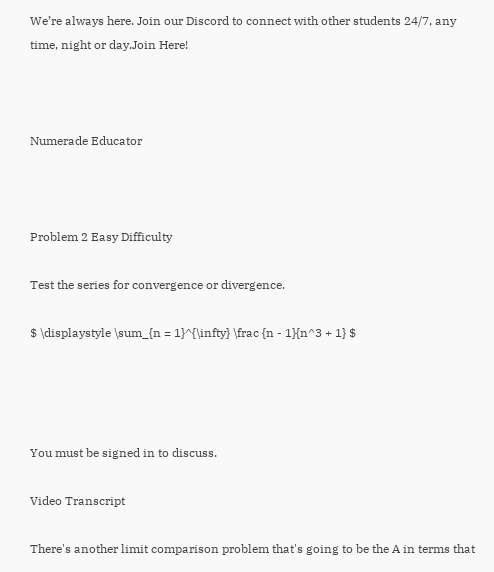We’re always here. Join our Discord to connect with other students 24/7, any time, night or day.Join Here!



Numerade Educator



Problem 2 Easy Difficulty

Test the series for convergence or divergence.

$ \displaystyle \sum_{n = 1}^{\infty} \frac {n - 1}{n^3 + 1} $




You must be signed in to discuss.

Video Transcript

There's another limit comparison problem that's going to be the A in terms that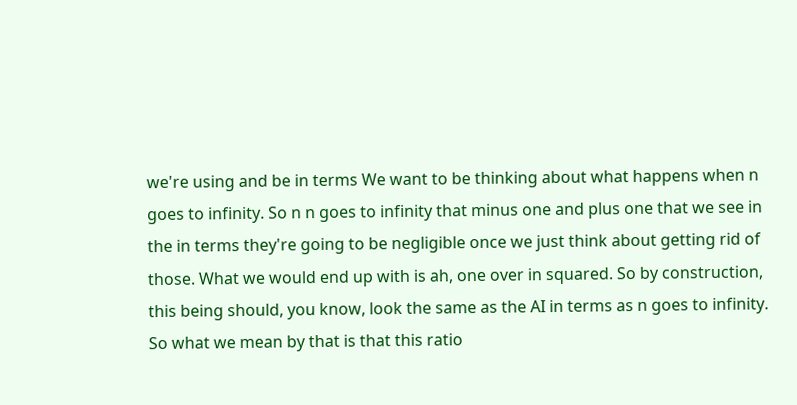we're using and be in terms We want to be thinking about what happens when n goes to infinity. So n n goes to infinity that minus one and plus one that we see in the in terms they're going to be negligible once we just think about getting rid of those. What we would end up with is ah, one over in squared. So by construction, this being should, you know, look the same as the AI in terms as n goes to infinity. So what we mean by that is that this ratio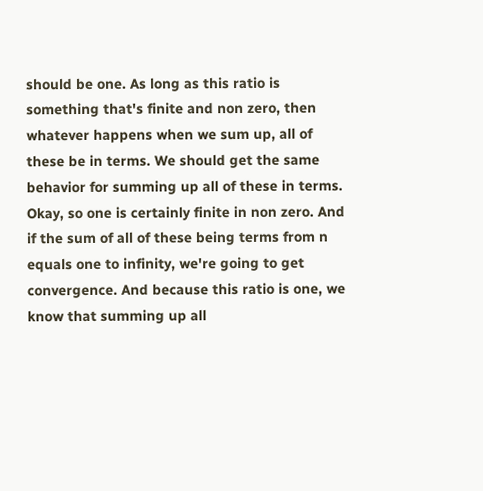should be one. As long as this ratio is something that's finite and non zero, then whatever happens when we sum up, all of these be in terms. We should get the same behavior for summing up all of these in terms. Okay, so one is certainly finite in non zero. And if the sum of all of these being terms from n equals one to infinity, we're going to get convergence. And because this ratio is one, we know that summing up all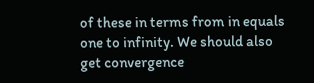of these in terms from in equals one to infinity. We should also get convergence